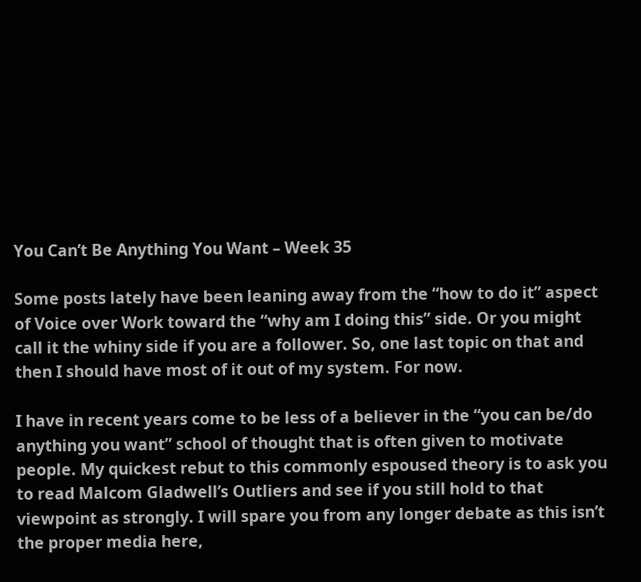You Can’t Be Anything You Want – Week 35

Some posts lately have been leaning away from the “how to do it” aspect of Voice over Work toward the “why am I doing this” side. Or you might call it the whiny side if you are a follower. So, one last topic on that and then I should have most of it out of my system. For now.

I have in recent years come to be less of a believer in the “you can be/do anything you want” school of thought that is often given to motivate people. My quickest rebut to this commonly espoused theory is to ask you to read Malcom Gladwell’s Outliers and see if you still hold to that viewpoint as strongly. I will spare you from any longer debate as this isn’t the proper media here,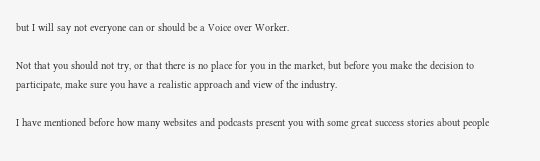but I will say not everyone can or should be a Voice over Worker.

Not that you should not try, or that there is no place for you in the market, but before you make the decision to participate, make sure you have a realistic approach and view of the industry.

I have mentioned before how many websites and podcasts present you with some great success stories about people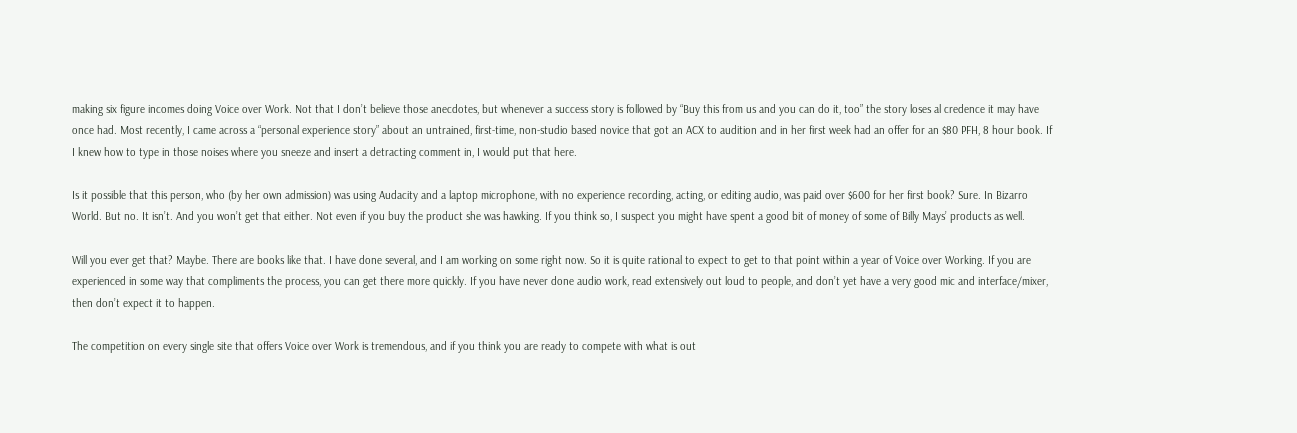making six figure incomes doing Voice over Work. Not that I don’t believe those anecdotes, but whenever a success story is followed by “Buy this from us and you can do it, too” the story loses al credence it may have once had. Most recently, I came across a “personal experience story” about an untrained, first-time, non-studio based novice that got an ACX to audition and in her first week had an offer for an $80 PFH, 8 hour book. If I knew how to type in those noises where you sneeze and insert a detracting comment in, I would put that here.

Is it possible that this person, who (by her own admission) was using Audacity and a laptop microphone, with no experience recording, acting, or editing audio, was paid over $600 for her first book? Sure. In Bizarro World. But no. It isn’t. And you won’t get that either. Not even if you buy the product she was hawking. If you think so, I suspect you might have spent a good bit of money of some of Billy Mays’ products as well.

Will you ever get that? Maybe. There are books like that. I have done several, and I am working on some right now. So it is quite rational to expect to get to that point within a year of Voice over Working. If you are experienced in some way that compliments the process, you can get there more quickly. If you have never done audio work, read extensively out loud to people, and don’t yet have a very good mic and interface/mixer, then don’t expect it to happen.

The competition on every single site that offers Voice over Work is tremendous, and if you think you are ready to compete with what is out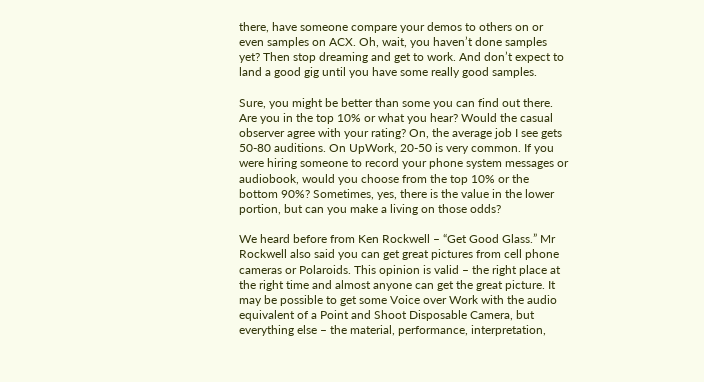there, have someone compare your demos to others on or even samples on ACX. Oh, wait, you haven’t done samples yet? Then stop dreaming and get to work. And don’t expect to land a good gig until you have some really good samples.

Sure, you might be better than some you can find out there. Are you in the top 10% or what you hear? Would the casual observer agree with your rating? On, the average job I see gets 50-80 auditions. On UpWork, 20-50 is very common. If you were hiring someone to record your phone system messages or audiobook, would you choose from the top 10% or the bottom 90%? Sometimes, yes, there is the value in the lower portion, but can you make a living on those odds?

We heard before from Ken Rockwell – “Get Good Glass.” Mr Rockwell also said you can get great pictures from cell phone cameras or Polaroids. This opinion is valid – the right place at the right time and almost anyone can get the great picture. It may be possible to get some Voice over Work with the audio equivalent of a Point and Shoot Disposable Camera, but everything else – the material, performance, interpretation,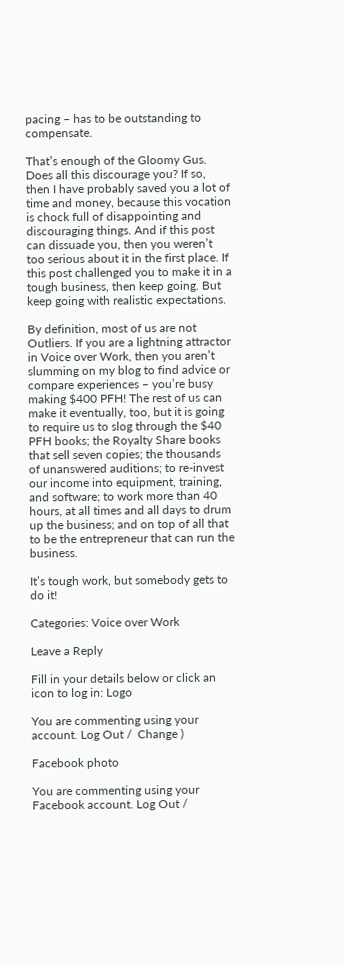pacing – has to be outstanding to compensate.

That’s enough of the Gloomy Gus. Does all this discourage you? If so, then I have probably saved you a lot of time and money, because this vocation is chock full of disappointing and discouraging things. And if this post can dissuade you, then you weren’t too serious about it in the first place. If this post challenged you to make it in a tough business, then keep going. But keep going with realistic expectations.

By definition, most of us are not Outliers. If you are a lightning attractor in Voice over Work, then you aren’t slumming on my blog to find advice or compare experiences – you’re busy making $400 PFH! The rest of us can make it eventually, too, but it is going to require us to slog through the $40 PFH books; the Royalty Share books that sell seven copies; the thousands of unanswered auditions; to re-invest our income into equipment, training, and software; to work more than 40 hours, at all times and all days to drum up the business; and on top of all that to be the entrepreneur that can run the business.

It’s tough work, but somebody gets to do it!

Categories: Voice over Work

Leave a Reply

Fill in your details below or click an icon to log in: Logo

You are commenting using your account. Log Out /  Change )

Facebook photo

You are commenting using your Facebook account. Log Out /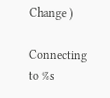Change )

Connecting to %s